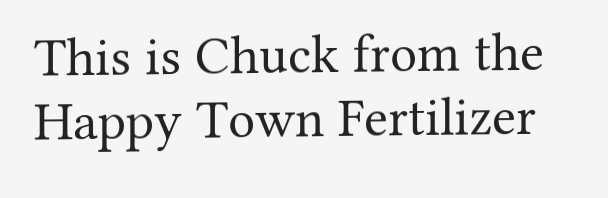This is Chuck from the Happy Town Fertilizer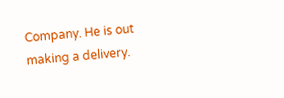Company. He is out making a delivery.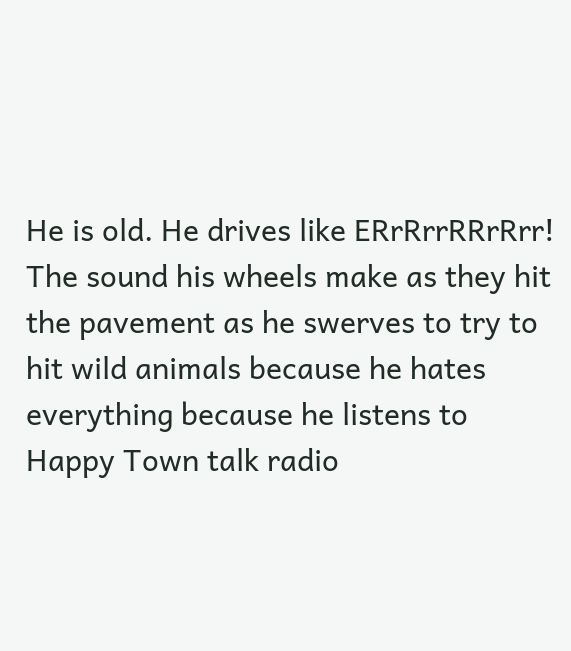He is old. He drives like ERrRrrRRrRrr! The sound his wheels make as they hit the pavement as he swerves to try to hit wild animals because he hates everything because he listens to Happy Town talk radio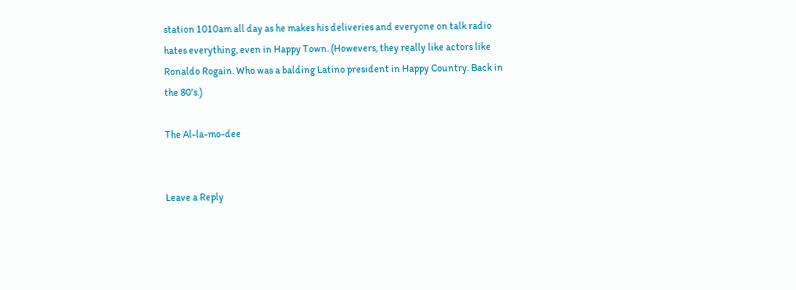station 1010am all day as he makes his deliveries and everyone on talk radio hates everything, even in Happy Town. (Howevers, they really like actors like Ronaldo Rogain. Who was a balding Latino president in Happy Country. Back in the 80’s.)

The Al-la-mo-dee


Leave a Reply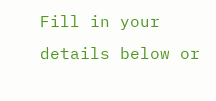Fill in your details below or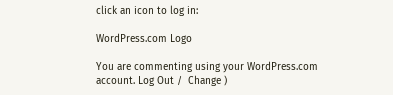click an icon to log in:

WordPress.com Logo

You are commenting using your WordPress.com account. Log Out /  Change )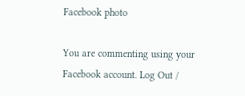Facebook photo

You are commenting using your Facebook account. Log Out /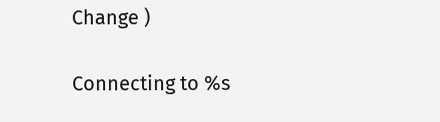Change )

Connecting to %s